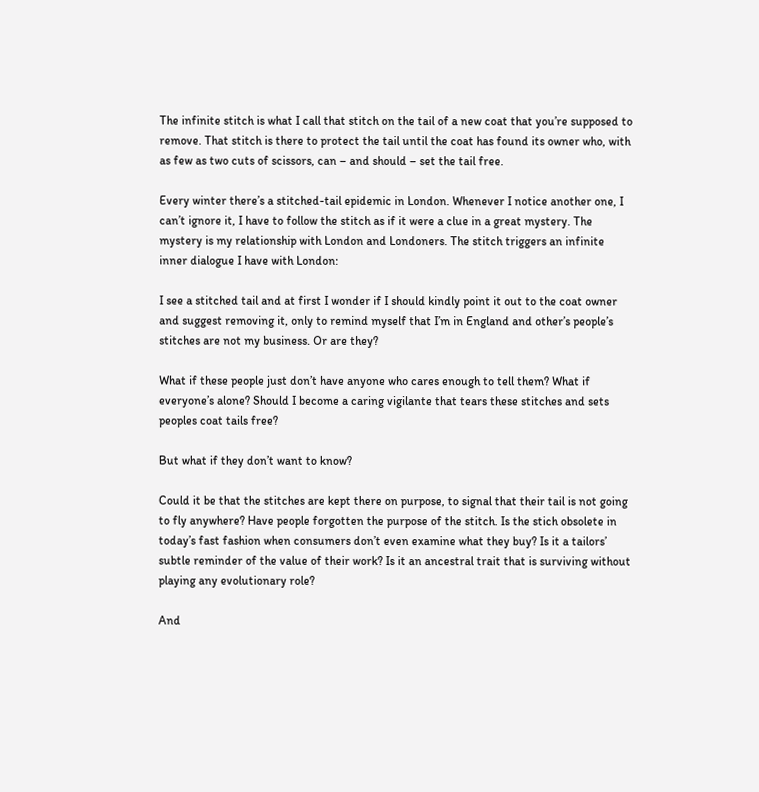The infinite stitch is what I call that stitch on the tail of a new coat that you’re supposed to remove. That stitch is there to protect the tail until the coat has found its owner who, with as few as two cuts of scissors, can – and should – set the tail free.

Every winter there’s a stitched-tail epidemic in London. Whenever I notice another one, I can’t ignore it, I have to follow the stitch as if it were a clue in a great mystery. The mystery is my relationship with London and Londoners. The stitch triggers an infinite inner dialogue I have with London:

I see a stitched tail and at first I wonder if I should kindly point it out to the coat owner and suggest removing it, only to remind myself that I’m in England and other’s people’s stitches are not my business. Or are they?

What if these people just don’t have anyone who cares enough to tell them? What if everyone’s alone? Should I become a caring vigilante that tears these stitches and sets peoples coat tails free?

But what if they don’t want to know?

Could it be that the stitches are kept there on purpose, to signal that their tail is not going to fly anywhere? Have people forgotten the purpose of the stitch. Is the stich obsolete in today’s fast fashion when consumers don’t even examine what they buy? Is it a tailors’ subtle reminder of the value of their work? Is it an ancestral trait that is surviving without playing any evolutionary role?

And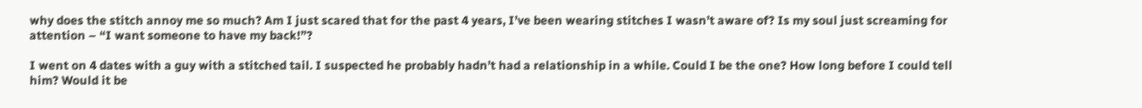why does the stitch annoy me so much? Am I just scared that for the past 4 years, I’ve been wearing stitches I wasn’t aware of? Is my soul just screaming for attention – “I want someone to have my back!”?

I went on 4 dates with a guy with a stitched tail. I suspected he probably hadn’t had a relationship in a while. Could I be the one? How long before I could tell him? Would it be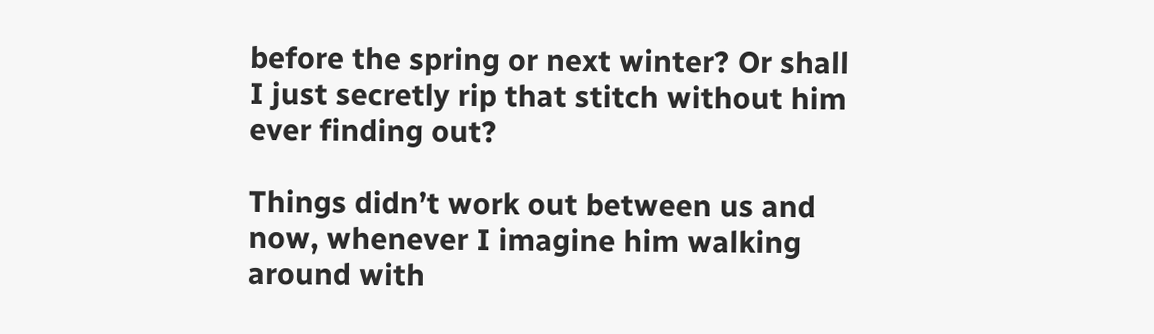before the spring or next winter? Or shall I just secretly rip that stitch without him ever finding out?

Things didn’t work out between us and now, whenever I imagine him walking around with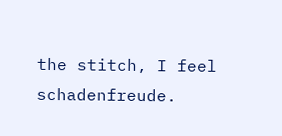the stitch, I feel schadenfreude.